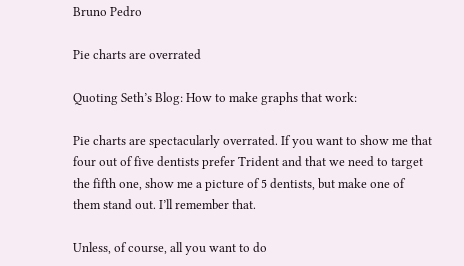Bruno Pedro

Pie charts are overrated

Quoting Seth’s Blog: How to make graphs that work:

Pie charts are spectacularly overrated. If you want to show me that four out of five dentists prefer Trident and that we need to target the fifth one, show me a picture of 5 dentists, but make one of them stand out. I’ll remember that.

Unless, of course, all you want to do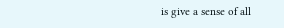is give a sense of all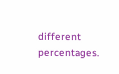different percentages.